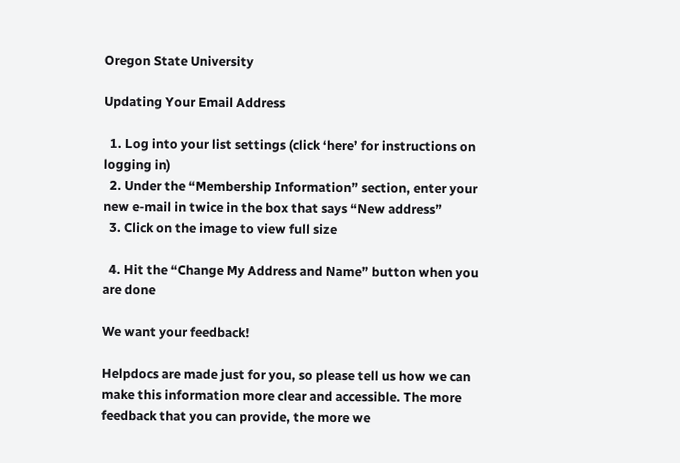Oregon State University

Updating Your Email Address

  1. Log into your list settings (click ‘here’ for instructions on logging in)
  2. Under the “Membership Information” section, enter your new e-mail in twice in the box that says “New address”
  3. Click on the image to view full size

  4. Hit the “Change My Address and Name” button when you are done

We want your feedback!

Helpdocs are made just for you, so please tell us how we can make this information more clear and accessible. The more feedback that you can provide, the more we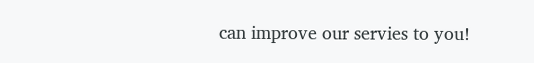can improve our servies to you!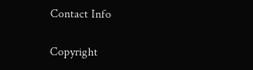Contact Info

Copyright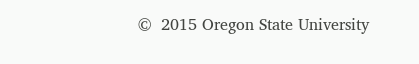©  2015 Oregon State University